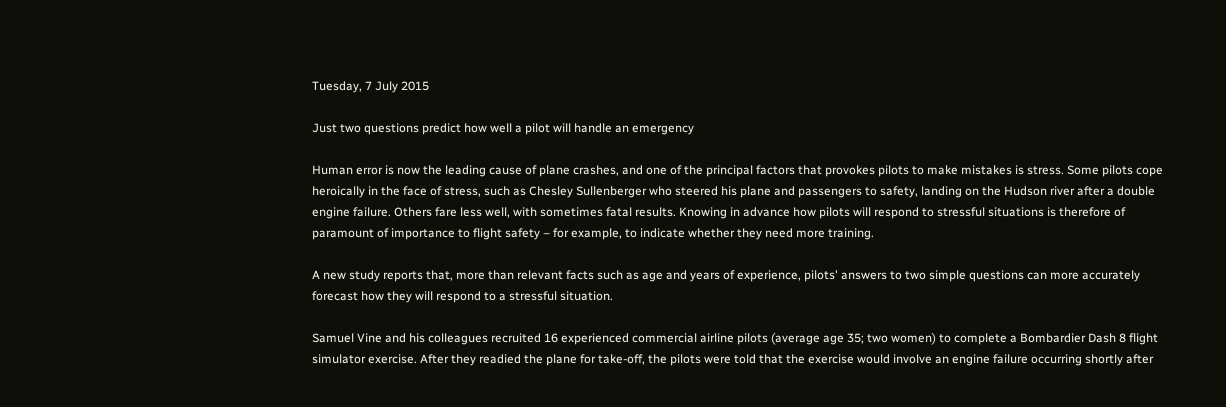Tuesday, 7 July 2015

Just two questions predict how well a pilot will handle an emergency

Human error is now the leading cause of plane crashes, and one of the principal factors that provokes pilots to make mistakes is stress. Some pilots cope heroically in the face of stress, such as Chesley Sullenberger who steered his plane and passengers to safety, landing on the Hudson river after a double engine failure. Others fare less well, with sometimes fatal results. Knowing in advance how pilots will respond to stressful situations is therefore of paramount of importance to flight safety – for example, to indicate whether they need more training.

A new study reports that, more than relevant facts such as age and years of experience, pilots' answers to two simple questions can more accurately forecast how they will respond to a stressful situation.

Samuel Vine and his colleagues recruited 16 experienced commercial airline pilots (average age 35; two women) to complete a Bombardier Dash 8 flight simulator exercise. After they readied the plane for take-off, the pilots were told that the exercise would involve an engine failure occurring shortly after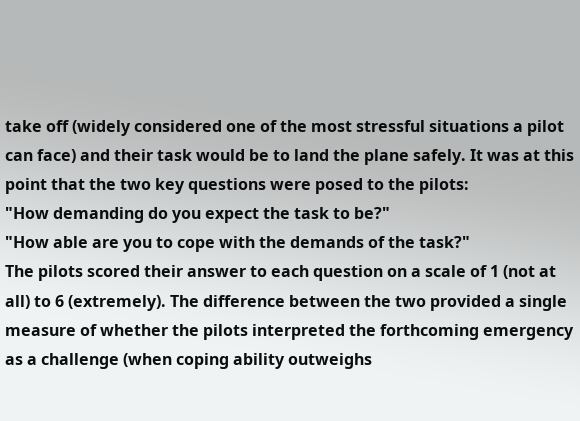take off (widely considered one of the most stressful situations a pilot can face) and their task would be to land the plane safely. It was at this point that the two key questions were posed to the pilots:
"How demanding do you expect the task to be?"
"How able are you to cope with the demands of the task?"
The pilots scored their answer to each question on a scale of 1 (not at all) to 6 (extremely). The difference between the two provided a single measure of whether the pilots interpreted the forthcoming emergency as a challenge (when coping ability outweighs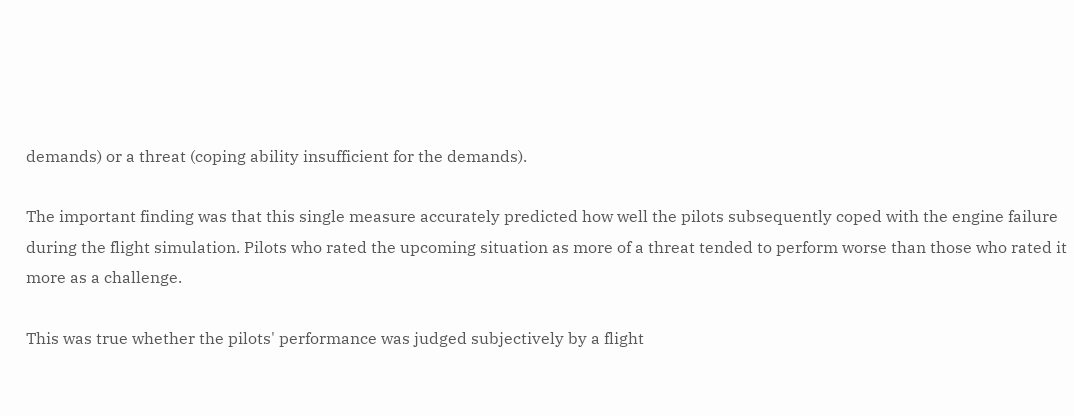demands) or a threat (coping ability insufficient for the demands).

The important finding was that this single measure accurately predicted how well the pilots subsequently coped with the engine failure during the flight simulation. Pilots who rated the upcoming situation as more of a threat tended to perform worse than those who rated it more as a challenge.

This was true whether the pilots' performance was judged subjectively by a flight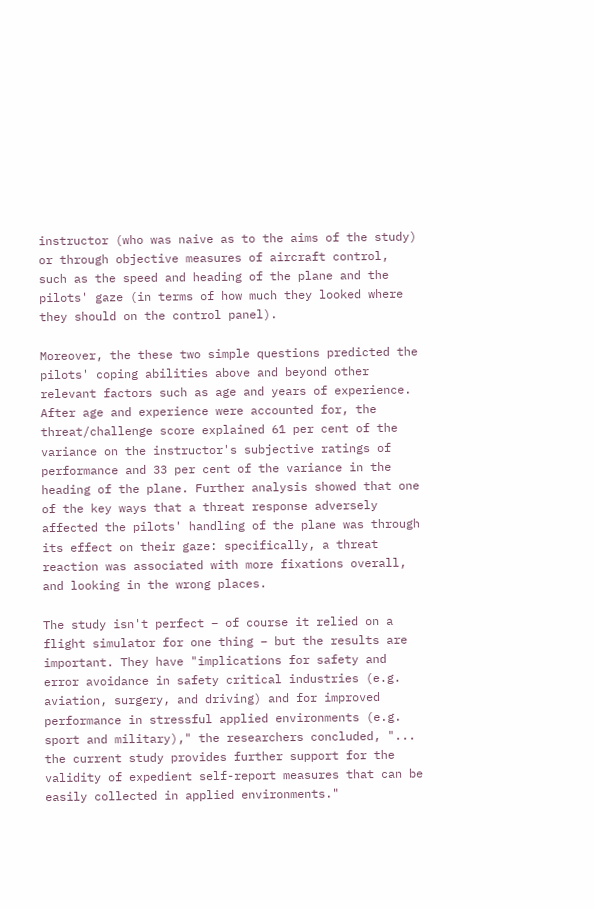instructor (who was naive as to the aims of the study) or through objective measures of aircraft control, such as the speed and heading of the plane and the pilots' gaze (in terms of how much they looked where they should on the control panel).

Moreover, the these two simple questions predicted the pilots' coping abilities above and beyond other relevant factors such as age and years of experience. After age and experience were accounted for, the threat/challenge score explained 61 per cent of the variance on the instructor's subjective ratings of performance and 33 per cent of the variance in the heading of the plane. Further analysis showed that one of the key ways that a threat response adversely affected the pilots' handling of the plane was through its effect on their gaze: specifically, a threat reaction was associated with more fixations overall, and looking in the wrong places.

The study isn't perfect – of course it relied on a flight simulator for one thing – but the results are important. They have "implications for safety and error avoidance in safety critical industries (e.g. aviation, surgery, and driving) and for improved performance in stressful applied environments (e.g. sport and military)," the researchers concluded, "... the current study provides further support for the validity of expedient self-report measures that can be easily collected in applied environments."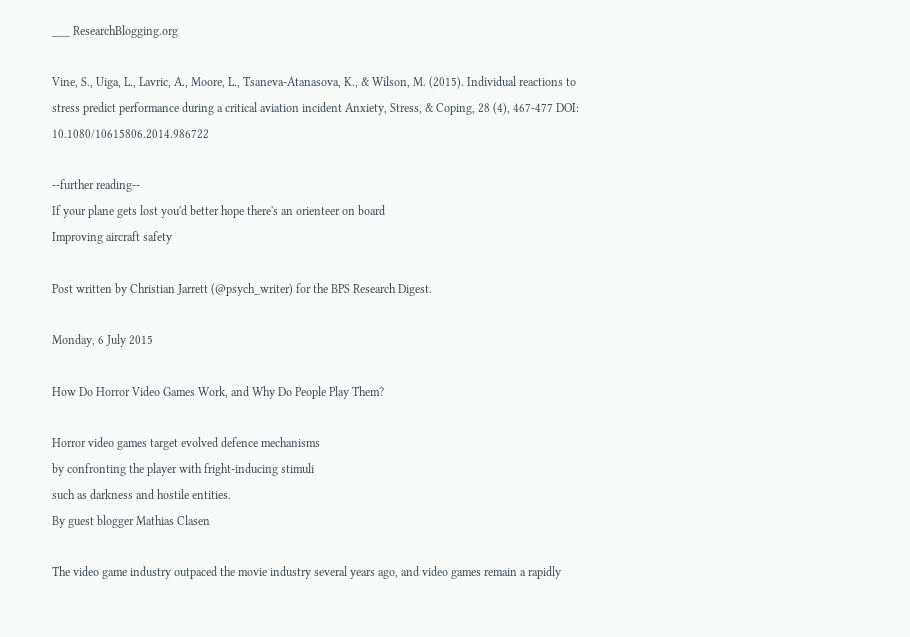___ ResearchBlogging.org

Vine, S., Uiga, L., Lavric, A., Moore, L., Tsaneva-Atanasova, K., & Wilson, M. (2015). Individual reactions to stress predict performance during a critical aviation incident Anxiety, Stress, & Coping, 28 (4), 467-477 DOI: 10.1080/10615806.2014.986722

--further reading--
If your plane gets lost you'd better hope there's an orienteer on board
Improving aircraft safety

Post written by Christian Jarrett (@psych_writer) for the BPS Research Digest.

Monday, 6 July 2015

How Do Horror Video Games Work, and Why Do People Play Them?

Horror video games target evolved defence mechanisms
by confronting the player with fright-inducing stimuli
such as darkness and hostile entities.
By guest blogger Mathias Clasen

The video game industry outpaced the movie industry several years ago, and video games remain a rapidly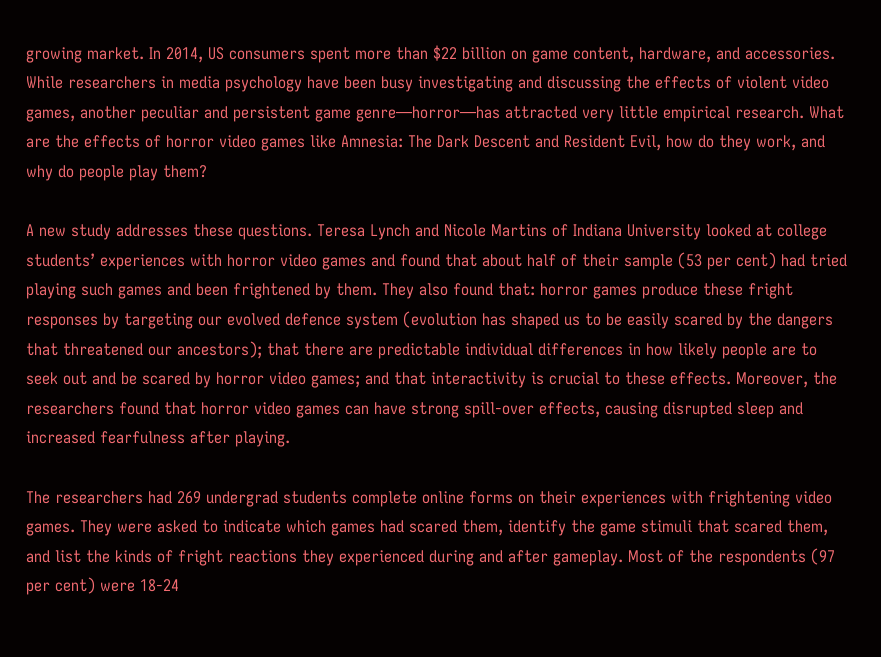growing market. In 2014, US consumers spent more than $22 billion on game content, hardware, and accessories. While researchers in media psychology have been busy investigating and discussing the effects of violent video games, another peculiar and persistent game genre—horror—has attracted very little empirical research. What are the effects of horror video games like Amnesia: The Dark Descent and Resident Evil, how do they work, and why do people play them?

A new study addresses these questions. Teresa Lynch and Nicole Martins of Indiana University looked at college students’ experiences with horror video games and found that about half of their sample (53 per cent) had tried playing such games and been frightened by them. They also found that: horror games produce these fright responses by targeting our evolved defence system (evolution has shaped us to be easily scared by the dangers that threatened our ancestors); that there are predictable individual differences in how likely people are to seek out and be scared by horror video games; and that interactivity is crucial to these effects. Moreover, the researchers found that horror video games can have strong spill-over effects, causing disrupted sleep and increased fearfulness after playing.

The researchers had 269 undergrad students complete online forms on their experiences with frightening video games. They were asked to indicate which games had scared them, identify the game stimuli that scared them, and list the kinds of fright reactions they experienced during and after gameplay. Most of the respondents (97 per cent) were 18-24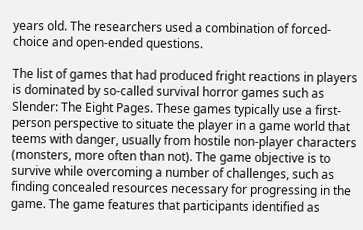years old. The researchers used a combination of forced-choice and open-ended questions.

The list of games that had produced fright reactions in players is dominated by so-called survival horror games such as Slender: The Eight Pages. These games typically use a first-person perspective to situate the player in a game world that teems with danger, usually from hostile non-player characters (monsters, more often than not). The game objective is to survive while overcoming a number of challenges, such as finding concealed resources necessary for progressing in the game. The game features that participants identified as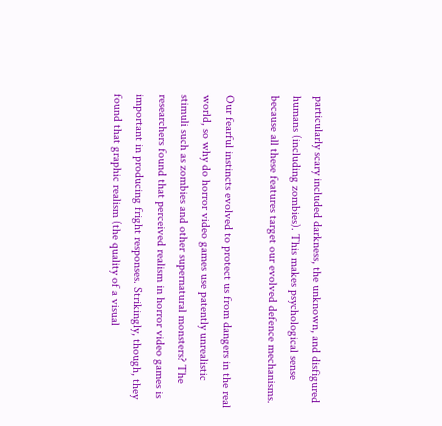particularly scary included darkness, the unknown, and disfigured humans (including zombies). This makes psychological sense because all these features target our evolved defence mechanisms.

Our fearful instincts evolved to protect us from dangers in the real world, so why do horror video games use patently unrealistic stimuli such as zombies and other supernatural monsters? The researchers found that perceived realism in horror video games is important in producing fright responses. Strikingly, though, they found that graphic realism (the quality of a visual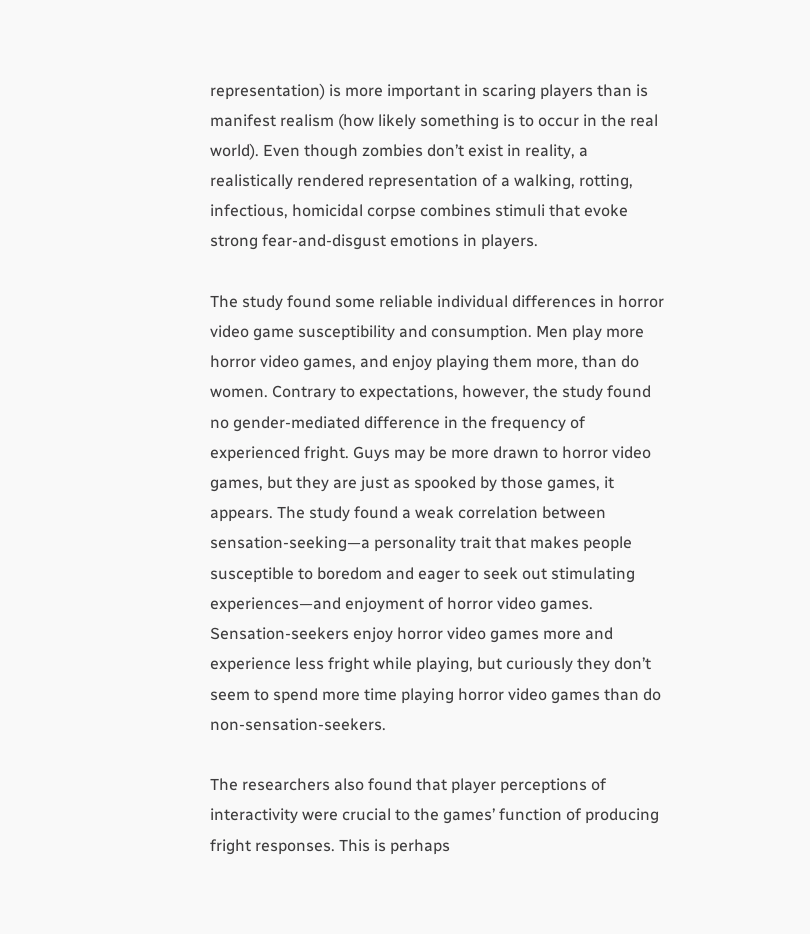representation) is more important in scaring players than is manifest realism (how likely something is to occur in the real world). Even though zombies don’t exist in reality, a realistically rendered representation of a walking, rotting, infectious, homicidal corpse combines stimuli that evoke strong fear-and-disgust emotions in players.

The study found some reliable individual differences in horror video game susceptibility and consumption. Men play more horror video games, and enjoy playing them more, than do women. Contrary to expectations, however, the study found no gender-mediated difference in the frequency of experienced fright. Guys may be more drawn to horror video games, but they are just as spooked by those games, it appears. The study found a weak correlation between sensation-seeking—a personality trait that makes people susceptible to boredom and eager to seek out stimulating experiences—and enjoyment of horror video games. Sensation-seekers enjoy horror video games more and experience less fright while playing, but curiously they don’t seem to spend more time playing horror video games than do non-sensation-seekers.

The researchers also found that player perceptions of interactivity were crucial to the games’ function of producing fright responses. This is perhaps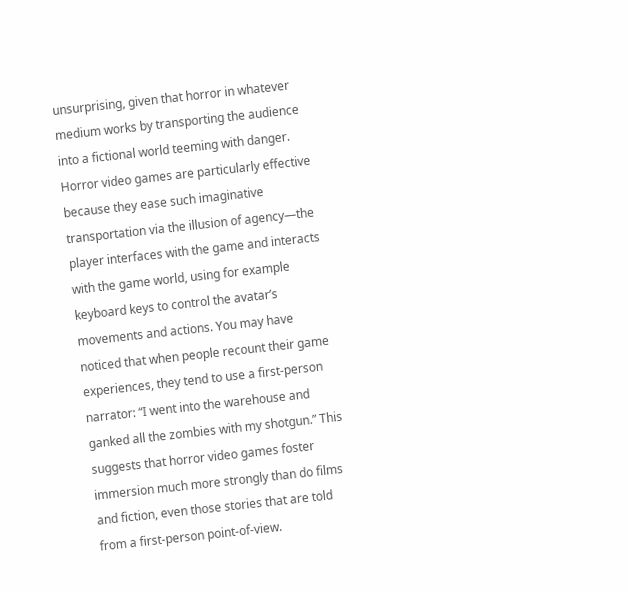unsurprising, given that horror in whatever medium works by transporting the audience into a fictional world teeming with danger. Horror video games are particularly effective because they ease such imaginative transportation via the illusion of agency—the player interfaces with the game and interacts with the game world, using for example keyboard keys to control the avatar’s movements and actions. You may have noticed that when people recount their game experiences, they tend to use a first-person narrator: “I went into the warehouse and ganked all the zombies with my shotgun.” This suggests that horror video games foster immersion much more strongly than do films and fiction, even those stories that are told from a first-person point-of-view.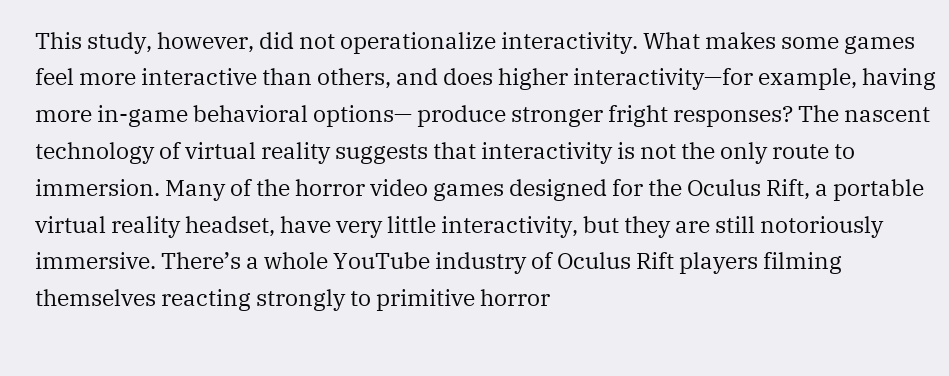This study, however, did not operationalize interactivity. What makes some games feel more interactive than others, and does higher interactivity—for example, having more in-game behavioral options— produce stronger fright responses? The nascent technology of virtual reality suggests that interactivity is not the only route to immersion. Many of the horror video games designed for the Oculus Rift, a portable virtual reality headset, have very little interactivity, but they are still notoriously immersive. There’s a whole YouTube industry of Oculus Rift players filming themselves reacting strongly to primitive horror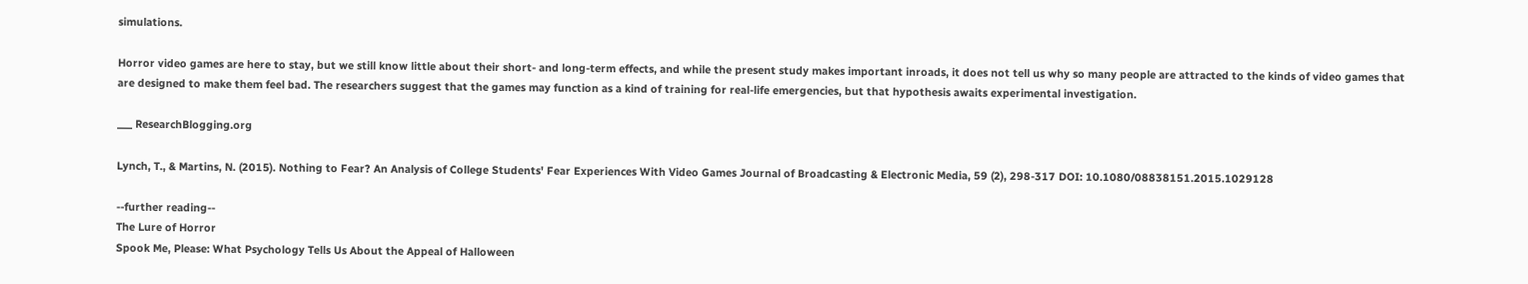simulations.

Horror video games are here to stay, but we still know little about their short- and long-term effects, and while the present study makes important inroads, it does not tell us why so many people are attracted to the kinds of video games that are designed to make them feel bad. The researchers suggest that the games may function as a kind of training for real-life emergencies, but that hypothesis awaits experimental investigation.

___ ResearchBlogging.org

Lynch, T., & Martins, N. (2015). Nothing to Fear? An Analysis of College Students' Fear Experiences With Video Games Journal of Broadcasting & Electronic Media, 59 (2), 298-317 DOI: 10.1080/08838151.2015.1029128

--further reading--
The Lure of Horror
Spook Me, Please: What Psychology Tells Us About the Appeal of Halloween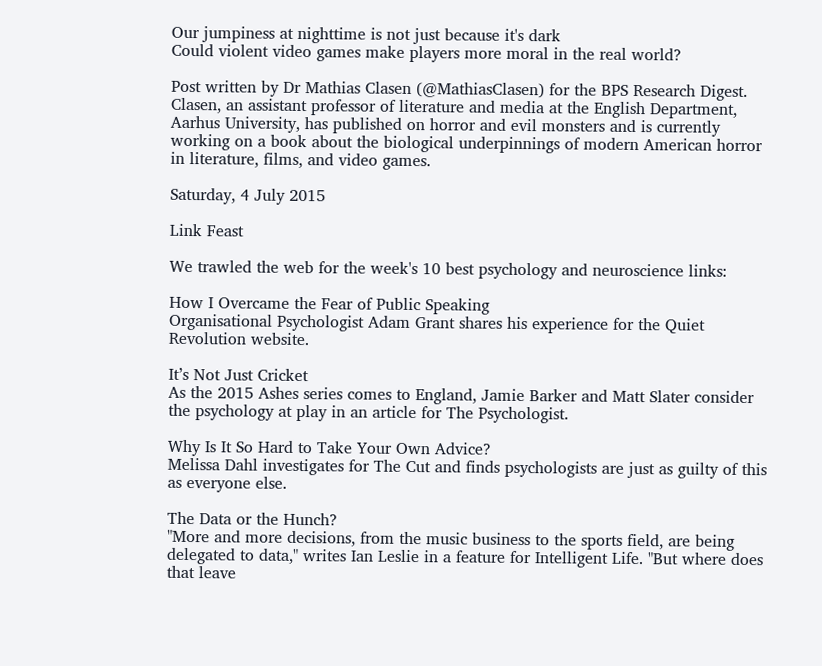Our jumpiness at nighttime is not just because it's dark
Could violent video games make players more moral in the real world?

Post written by Dr Mathias Clasen (@MathiasClasen) for the BPS Research Digest. Clasen, an assistant professor of literature and media at the English Department, Aarhus University, has published on horror and evil monsters and is currently working on a book about the biological underpinnings of modern American horror in literature, films, and video games.

Saturday, 4 July 2015

Link Feast

We trawled the web for the week's 10 best psychology and neuroscience links:

How I Overcame the Fear of Public Speaking
Organisational Psychologist Adam Grant shares his experience for the Quiet Revolution website.

It’s Not Just Cricket
As the 2015 Ashes series comes to England, Jamie Barker and Matt Slater consider the psychology at play in an article for The Psychologist.

Why Is It So Hard to Take Your Own Advice?
Melissa Dahl investigates for The Cut and finds psychologists are just as guilty of this as everyone else.

The Data or the Hunch?
"More and more decisions, from the music business to the sports field, are being delegated to data," writes Ian Leslie in a feature for Intelligent Life. "But where does that leave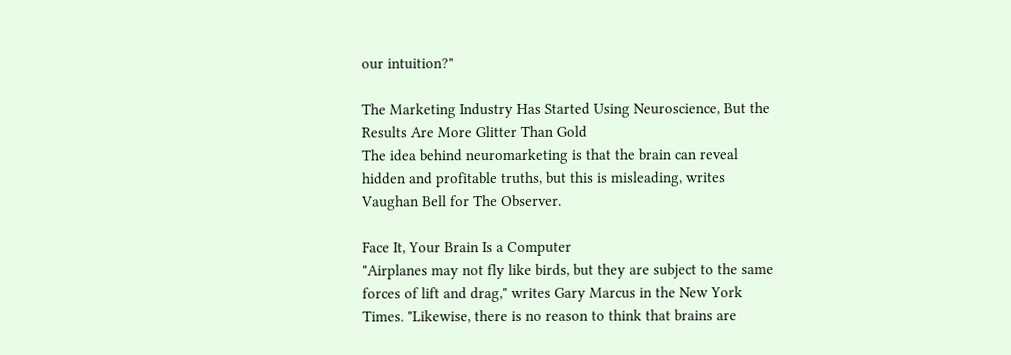our intuition?"

The Marketing Industry Has Started Using Neuroscience, But the Results Are More Glitter Than Gold
The idea behind neuromarketing is that the brain can reveal hidden and profitable truths, but this is misleading, writes Vaughan Bell for The Observer.

Face It, Your Brain Is a Computer
"Airplanes may not fly like birds, but they are subject to the same forces of lift and drag," writes Gary Marcus in the New York Times. "Likewise, there is no reason to think that brains are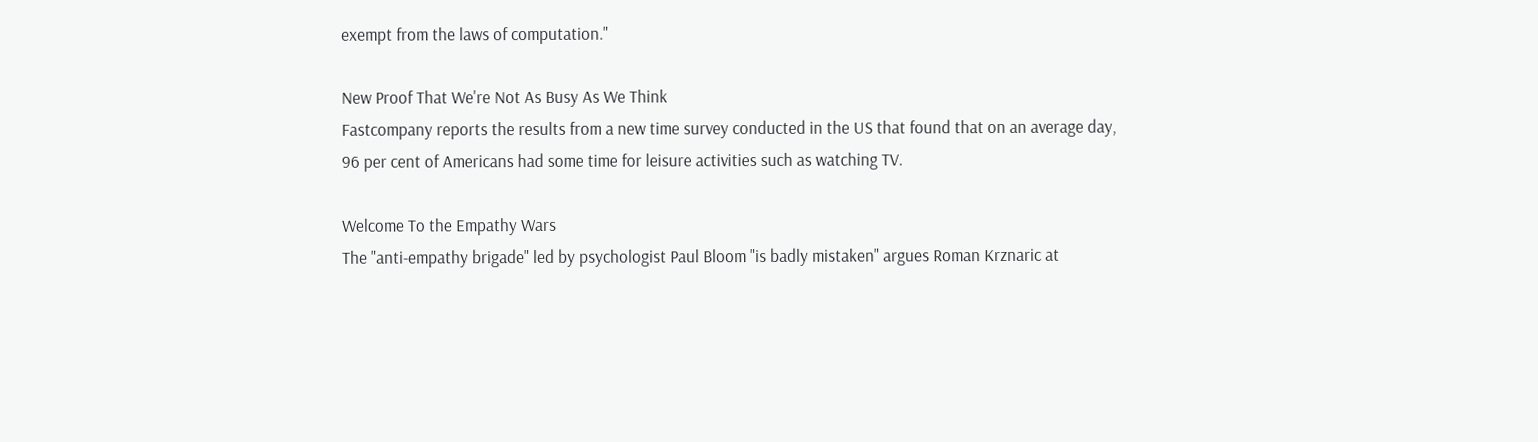exempt from the laws of computation."

New Proof That We're Not As Busy As We Think
Fastcompany reports the results from a new time survey conducted in the US that found that on an average day, 96 per cent of Americans had some time for leisure activities such as watching TV.

Welcome To the Empathy Wars
The "anti-empathy brigade" led by psychologist Paul Bloom "is badly mistaken" argues Roman Krznaric at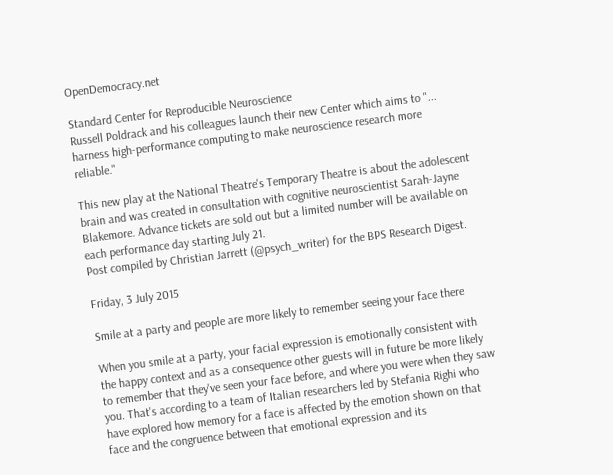OpenDemocracy.net

Standard Center for Reproducible Neuroscience
Russell Poldrack and his colleagues launch their new Center which aims to "... harness high-performance computing to make neuroscience research more reliable."

This new play at the National Theatre's Temporary Theatre is about the adolescent brain and was created in consultation with cognitive neuroscientist Sarah-Jayne Blakemore. Advance tickets are sold out but a limited number will be available on each performance day starting July 21.
Post compiled by Christian Jarrett (@psych_writer) for the BPS Research Digest.

Friday, 3 July 2015

Smile at a party and people are more likely to remember seeing your face there

When you smile at a party, your facial expression is emotionally consistent with the happy context and as a consequence other guests will in future be more likely to remember that they've seen your face before, and where you were when they saw you. That's according to a team of Italian researchers led by Stefania Righi who have explored how memory for a face is affected by the emotion shown on that face and the congruence between that emotional expression and its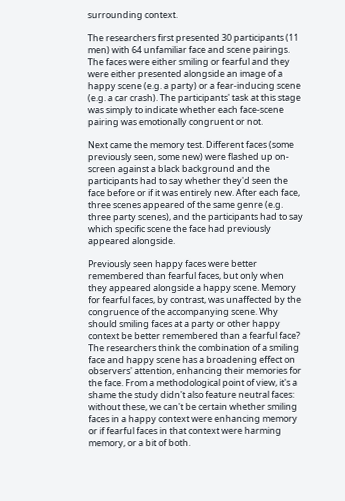surrounding context.

The researchers first presented 30 participants (11 men) with 64 unfamiliar face and scene pairings. The faces were either smiling or fearful and they were either presented alongside an image of a happy scene (e.g. a party) or a fear-inducing scene (e.g. a car crash). The participants' task at this stage was simply to indicate whether each face-scene pairing was emotionally congruent or not.

Next came the memory test. Different faces (some previously seen, some new) were flashed up on-screen against a black background and the participants had to say whether they'd seen the face before or if it was entirely new. After each face, three scenes appeared of the same genre (e.g. three party scenes), and the participants had to say which specific scene the face had previously appeared alongside.

Previously seen happy faces were better remembered than fearful faces, but only when they appeared alongside a happy scene. Memory for fearful faces, by contrast, was unaffected by the congruence of the accompanying scene. Why should smiling faces at a party or other happy context be better remembered than a fearful face? The researchers think the combination of a smiling face and happy scene has a broadening effect on observers' attention, enhancing their memories for the face. From a methodological point of view, it's a shame the study didn't also feature neutral faces: without these, we can't be certain whether smiling faces in a happy context were enhancing memory or if fearful faces in that context were harming memory, or a bit of both.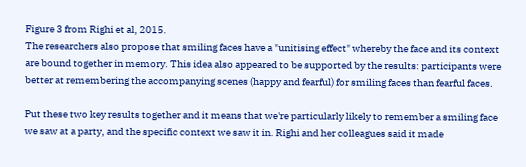Figure 3 from Righi et al, 2015.
The researchers also propose that smiling faces have a "unitising effect" whereby the face and its context are bound together in memory. This idea also appeared to be supported by the results: participants were better at remembering the accompanying scenes (happy and fearful) for smiling faces than fearful faces.

Put these two key results together and it means that we're particularly likely to remember a smiling face we saw at a party, and the specific context we saw it in. Righi and her colleagues said it made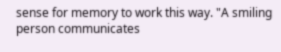sense for memory to work this way. "A smiling person communicates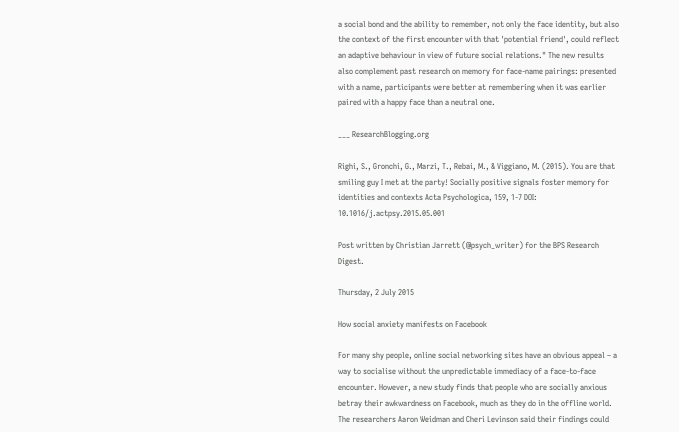a social bond and the ability to remember, not only the face identity, but also the context of the first encounter with that 'potential friend', could reflect an adaptive behaviour in view of future social relations." The new results also complement past research on memory for face-name pairings: presented with a name, participants were better at remembering when it was earlier paired with a happy face than a neutral one.

___ ResearchBlogging.org

Righi, S., Gronchi, G., Marzi, T., Rebai, M., & Viggiano, M. (2015). You are that smiling guy I met at the party! Socially positive signals foster memory for identities and contexts Acta Psychologica, 159, 1-7 DOI: 10.1016/j.actpsy.2015.05.001

Post written by Christian Jarrett (@psych_writer) for the BPS Research Digest.

Thursday, 2 July 2015

How social anxiety manifests on Facebook

For many shy people, online social networking sites have an obvious appeal – a way to socialise without the unpredictable immediacy of a face-to-face encounter. However, a new study finds that people who are socially anxious betray their awkwardness on Facebook, much as they do in the offline world. The researchers Aaron Weidman and Cheri Levinson said their findings could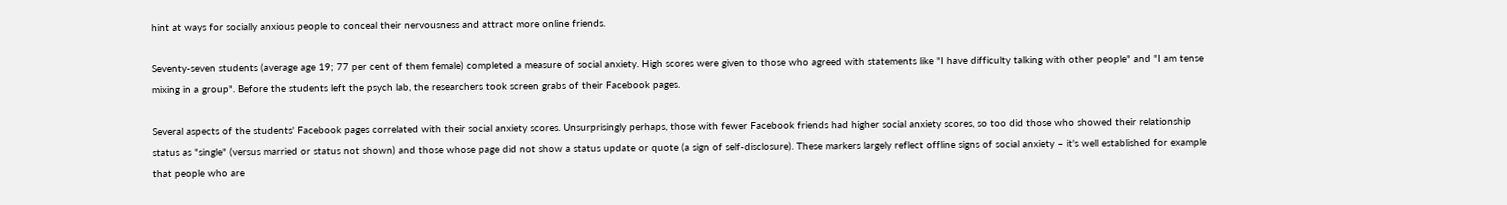hint at ways for socially anxious people to conceal their nervousness and attract more online friends.

Seventy-seven students (average age 19; 77 per cent of them female) completed a measure of social anxiety. High scores were given to those who agreed with statements like "I have difficulty talking with other people" and "I am tense mixing in a group". Before the students left the psych lab, the researchers took screen grabs of their Facebook pages.

Several aspects of the students' Facebook pages correlated with their social anxiety scores. Unsurprisingly perhaps, those with fewer Facebook friends had higher social anxiety scores, so too did those who showed their relationship status as "single" (versus married or status not shown) and those whose page did not show a status update or quote (a sign of self-disclosure). These markers largely reflect offline signs of social anxiety – it's well established for example that people who are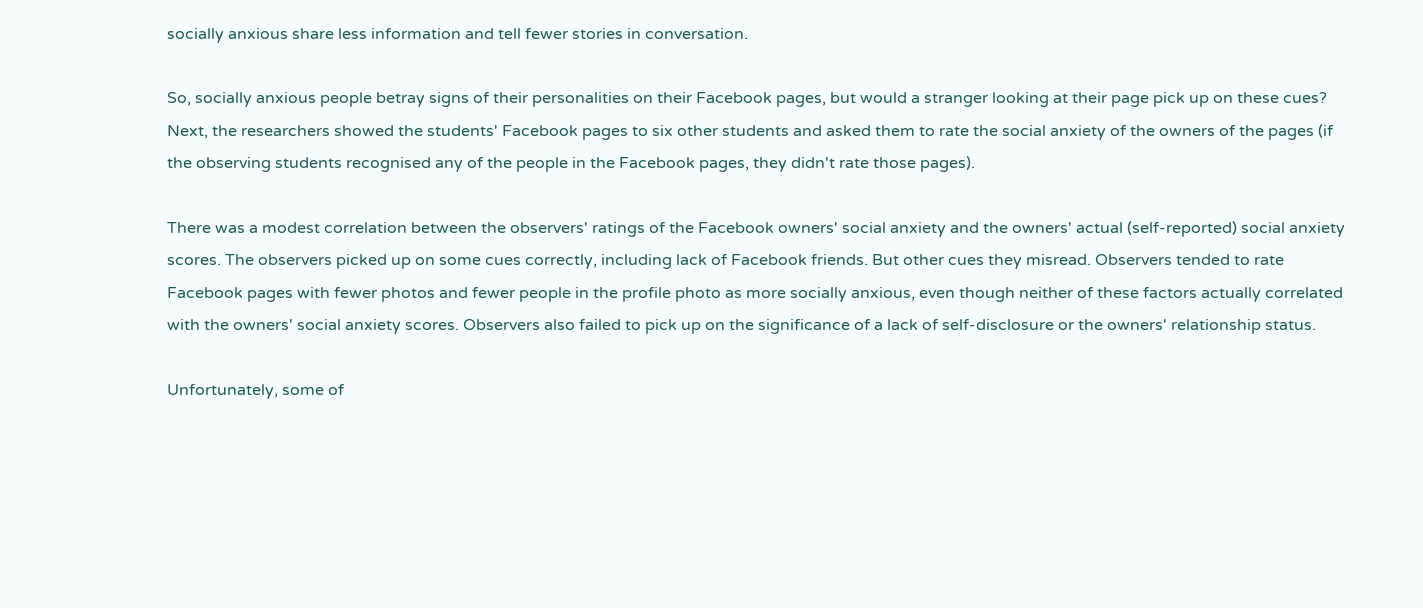socially anxious share less information and tell fewer stories in conversation.

So, socially anxious people betray signs of their personalities on their Facebook pages, but would a stranger looking at their page pick up on these cues? Next, the researchers showed the students' Facebook pages to six other students and asked them to rate the social anxiety of the owners of the pages (if the observing students recognised any of the people in the Facebook pages, they didn't rate those pages).

There was a modest correlation between the observers' ratings of the Facebook owners' social anxiety and the owners' actual (self-reported) social anxiety scores. The observers picked up on some cues correctly, including lack of Facebook friends. But other cues they misread. Observers tended to rate Facebook pages with fewer photos and fewer people in the profile photo as more socially anxious, even though neither of these factors actually correlated with the owners' social anxiety scores. Observers also failed to pick up on the significance of a lack of self-disclosure or the owners' relationship status.

Unfortunately, some of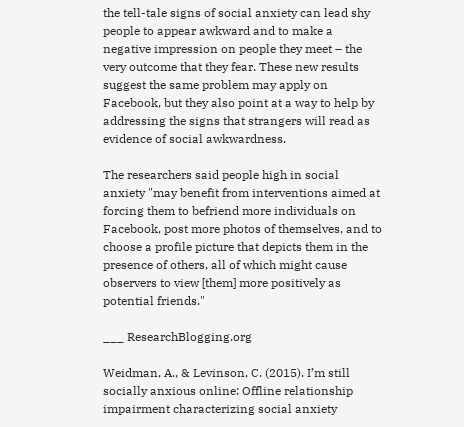the tell-tale signs of social anxiety can lead shy people to appear awkward and to make a negative impression on people they meet – the very outcome that they fear. These new results suggest the same problem may apply on Facebook, but they also point at a way to help by addressing the signs that strangers will read as evidence of social awkwardness.

The researchers said people high in social anxiety "may benefit from interventions aimed at forcing them to befriend more individuals on Facebook, post more photos of themselves, and to choose a profile picture that depicts them in the presence of others, all of which might cause observers to view [them] more positively as potential friends."

___ ResearchBlogging.org

Weidman, A., & Levinson, C. (2015). I’m still socially anxious online: Offline relationship impairment characterizing social anxiety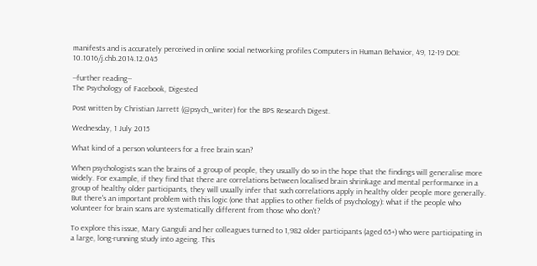manifests and is accurately perceived in online social networking profiles Computers in Human Behavior, 49, 12-19 DOI: 10.1016/j.chb.2014.12.045

--further reading--
The Psychology of Facebook, Digested

Post written by Christian Jarrett (@psych_writer) for the BPS Research Digest.

Wednesday, 1 July 2015

What kind of a person volunteers for a free brain scan?

When psychologists scan the brains of a group of people, they usually do so in the hope that the findings will generalise more widely. For example, if they find that there are correlations between localised brain shrinkage and mental performance in a group of healthy older participants, they will usually infer that such correlations apply in healthy older people more generally. But there's an important problem with this logic (one that applies to other fields of psychology): what if the people who volunteer for brain scans are systematically different from those who don't?

To explore this issue, Mary Ganguli and her colleagues turned to 1,982 older participants (aged 65+) who were participating in a large, long-running study into ageing. This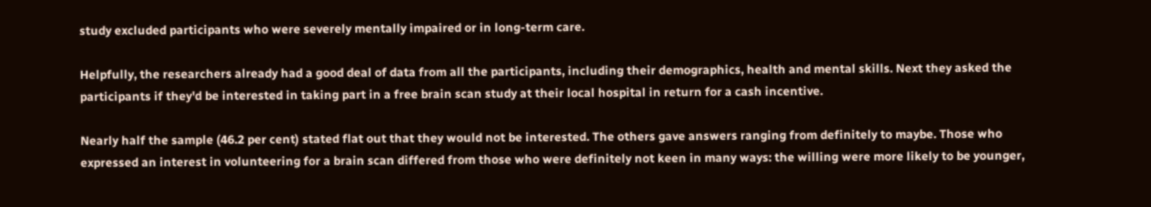study excluded participants who were severely mentally impaired or in long-term care.

Helpfully, the researchers already had a good deal of data from all the participants, including their demographics, health and mental skills. Next they asked the participants if they'd be interested in taking part in a free brain scan study at their local hospital in return for a cash incentive.

Nearly half the sample (46.2 per cent) stated flat out that they would not be interested. The others gave answers ranging from definitely to maybe. Those who expressed an interest in volunteering for a brain scan differed from those who were definitely not keen in many ways: the willing were more likely to be younger,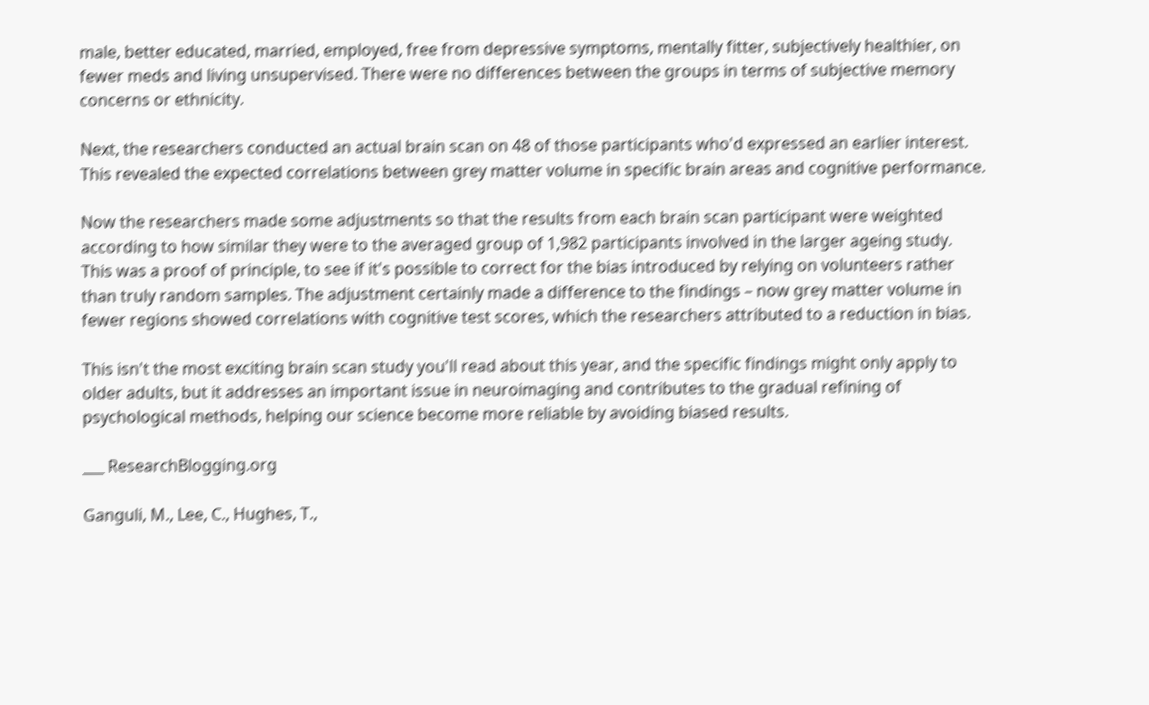male, better educated, married, employed, free from depressive symptoms, mentally fitter, subjectively healthier, on fewer meds and living unsupervised. There were no differences between the groups in terms of subjective memory concerns or ethnicity.

Next, the researchers conducted an actual brain scan on 48 of those participants who'd expressed an earlier interest. This revealed the expected correlations between grey matter volume in specific brain areas and cognitive performance.

Now the researchers made some adjustments so that the results from each brain scan participant were weighted according to how similar they were to the averaged group of 1,982 participants involved in the larger ageing study. This was a proof of principle, to see if it's possible to correct for the bias introduced by relying on volunteers rather than truly random samples. The adjustment certainly made a difference to the findings – now grey matter volume in fewer regions showed correlations with cognitive test scores, which the researchers attributed to a reduction in bias.

This isn't the most exciting brain scan study you'll read about this year, and the specific findings might only apply to older adults, but it addresses an important issue in neuroimaging and contributes to the gradual refining of psychological methods, helping our science become more reliable by avoiding biased results.

___ ResearchBlogging.org

Ganguli, M., Lee, C., Hughes, T.,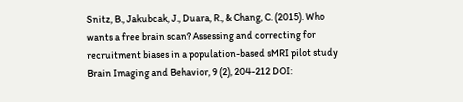Snitz, B., Jakubcak, J., Duara, R., & Chang, C. (2015). Who wants a free brain scan? Assessing and correcting for recruitment biases in a population-based sMRI pilot study Brain Imaging and Behavior, 9 (2), 204-212 DOI: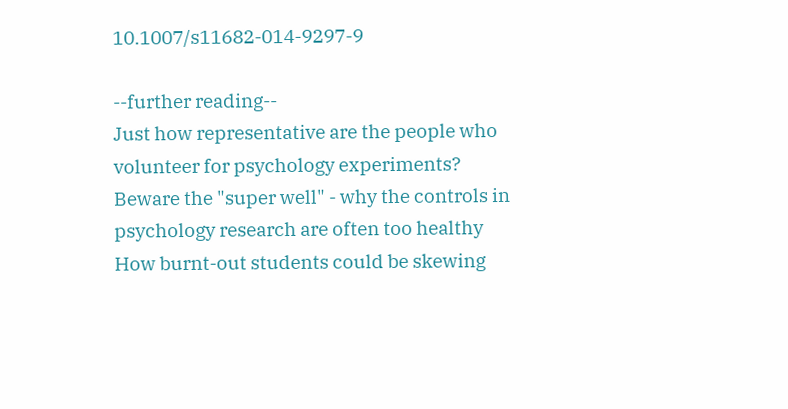10.1007/s11682-014-9297-9

--further reading--
Just how representative are the people who volunteer for psychology experiments?
Beware the "super well" - why the controls in psychology research are often too healthy
How burnt-out students could be skewing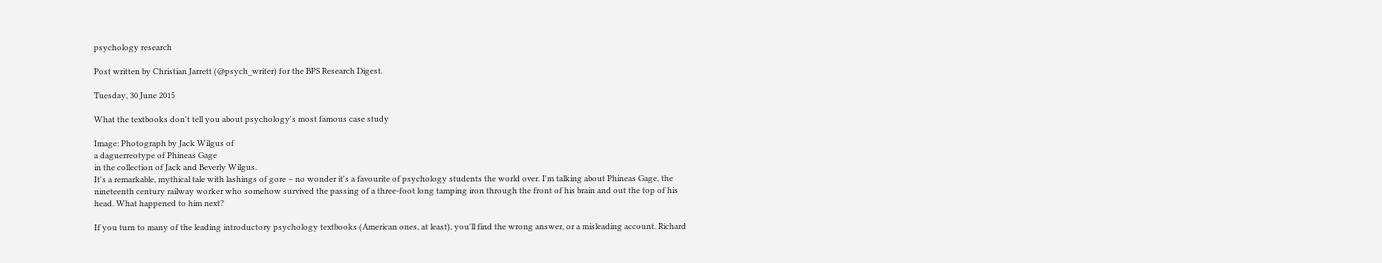psychology research

Post written by Christian Jarrett (@psych_writer) for the BPS Research Digest.

Tuesday, 30 June 2015

What the textbooks don't tell you about psychology's most famous case study

Image: Photograph by Jack Wilgus of
a daguerreotype of Phineas Gage
in the collection of Jack and Beverly Wilgus.
It's a remarkable, mythical tale with lashings of gore – no wonder it's a favourite of psychology students the world over. I'm talking about Phineas Gage, the nineteenth century railway worker who somehow survived the passing of a three-foot long tamping iron through the front of his brain and out the top of his head. What happened to him next?

If you turn to many of the leading introductory psychology textbooks (American ones, at least), you'll find the wrong answer, or a misleading account. Richard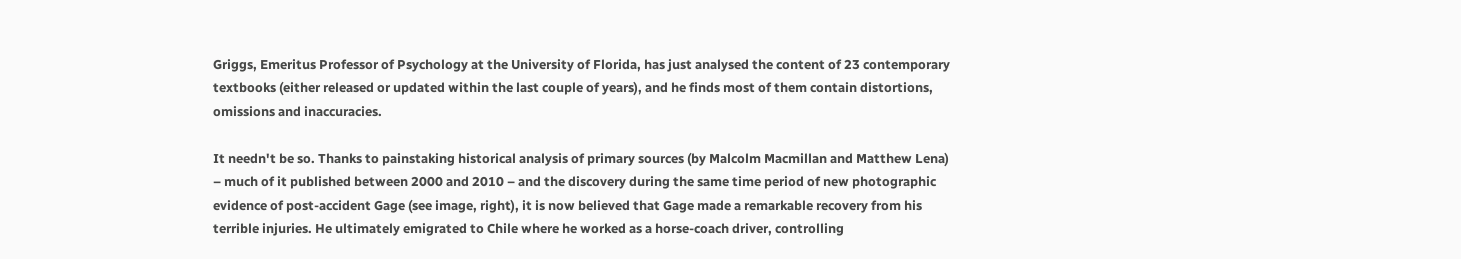Griggs, Emeritus Professor of Psychology at the University of Florida, has just analysed the content of 23 contemporary textbooks (either released or updated within the last couple of years), and he finds most of them contain distortions, omissions and inaccuracies.

It needn't be so. Thanks to painstaking historical analysis of primary sources (by Malcolm Macmillan and Matthew Lena) – much of it published between 2000 and 2010 – and the discovery during the same time period of new photographic evidence of post-accident Gage (see image, right), it is now believed that Gage made a remarkable recovery from his terrible injuries. He ultimately emigrated to Chile where he worked as a horse-coach driver, controlling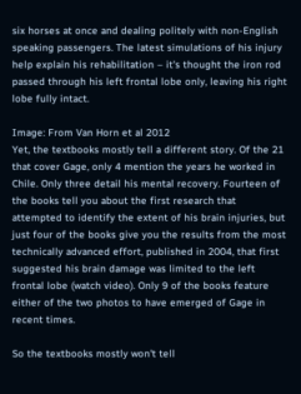six horses at once and dealing politely with non-English speaking passengers. The latest simulations of his injury help explain his rehabilitation – it's thought the iron rod passed through his left frontal lobe only, leaving his right lobe fully intact.

Image: From Van Horn et al 2012
Yet, the textbooks mostly tell a different story. Of the 21 that cover Gage, only 4 mention the years he worked in Chile. Only three detail his mental recovery. Fourteen of the books tell you about the first research that attempted to identify the extent of his brain injuries, but just four of the books give you the results from the most technically advanced effort, published in 2004, that first suggested his brain damage was limited to the left frontal lobe (watch video). Only 9 of the books feature either of the two photos to have emerged of Gage in recent times.

So the textbooks mostly won't tell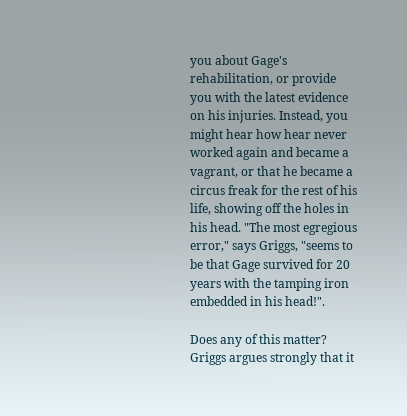you about Gage's rehabilitation, or provide you with the latest evidence on his injuries. Instead, you might hear how hear never worked again and became a vagrant, or that he became a circus freak for the rest of his life, showing off the holes in his head. "The most egregious error," says Griggs, "seems to be that Gage survived for 20 years with the tamping iron embedded in his head!".

Does any of this matter? Griggs argues strongly that it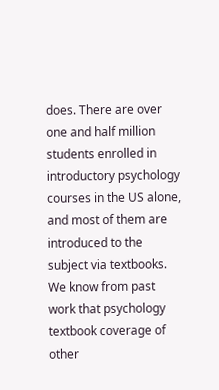does. There are over one and half million students enrolled in introductory psychology courses in the US alone, and most of them are introduced to the subject via textbooks. We know from past work that psychology textbook coverage of other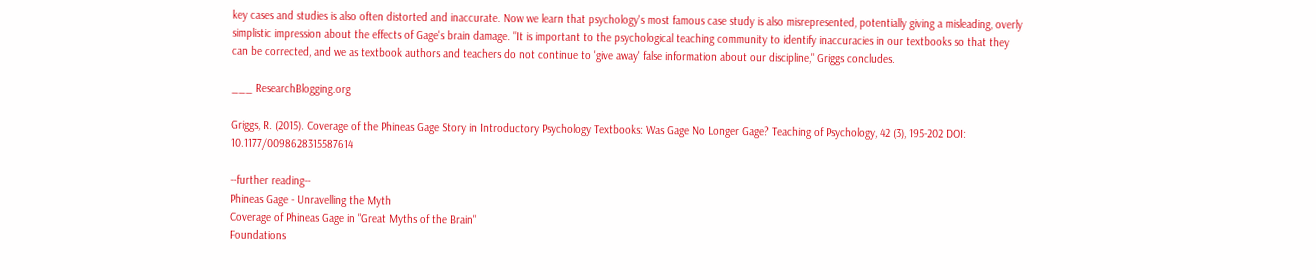key cases and studies is also often distorted and inaccurate. Now we learn that psychology's most famous case study is also misrepresented, potentially giving a misleading, overly simplistic impression about the effects of Gage's brain damage. "It is important to the psychological teaching community to identify inaccuracies in our textbooks so that they can be corrected, and we as textbook authors and teachers do not continue to 'give away' false information about our discipline," Griggs concludes.

___ ResearchBlogging.org

Griggs, R. (2015). Coverage of the Phineas Gage Story in Introductory Psychology Textbooks: Was Gage No Longer Gage? Teaching of Psychology, 42 (3), 195-202 DOI: 10.1177/0098628315587614

--further reading--
Phineas Gage - Unravelling the Myth
Coverage of Phineas Gage in "Great Myths of the Brain"
Foundations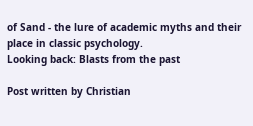of Sand - the lure of academic myths and their place in classic psychology.
Looking back: Blasts from the past

Post written by Christian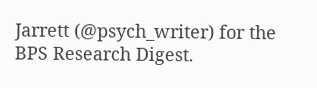Jarrett (@psych_writer) for the BPS Research Digest.